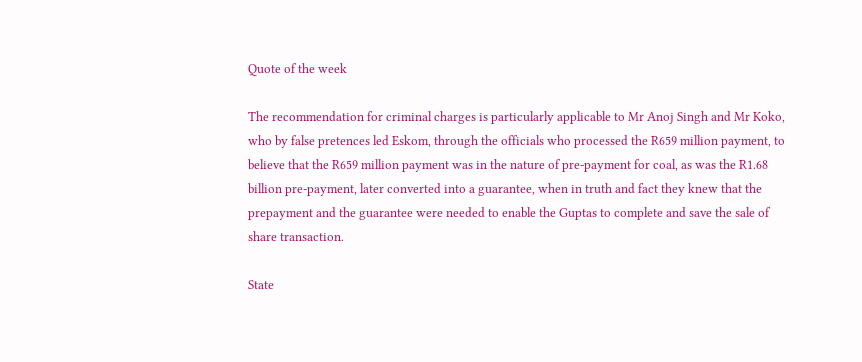Quote of the week

The recommendation for criminal charges is particularly applicable to Mr Anoj Singh and Mr Koko, who by false pretences led Eskom, through the officials who processed the R659 million payment, to believe that the R659 million payment was in the nature of pre-payment for coal, as was the R1.68 billion pre-payment, later converted into a guarantee, when in truth and fact they knew that the prepayment and the guarantee were needed to enable the Guptas to complete and save the sale of share transaction.

State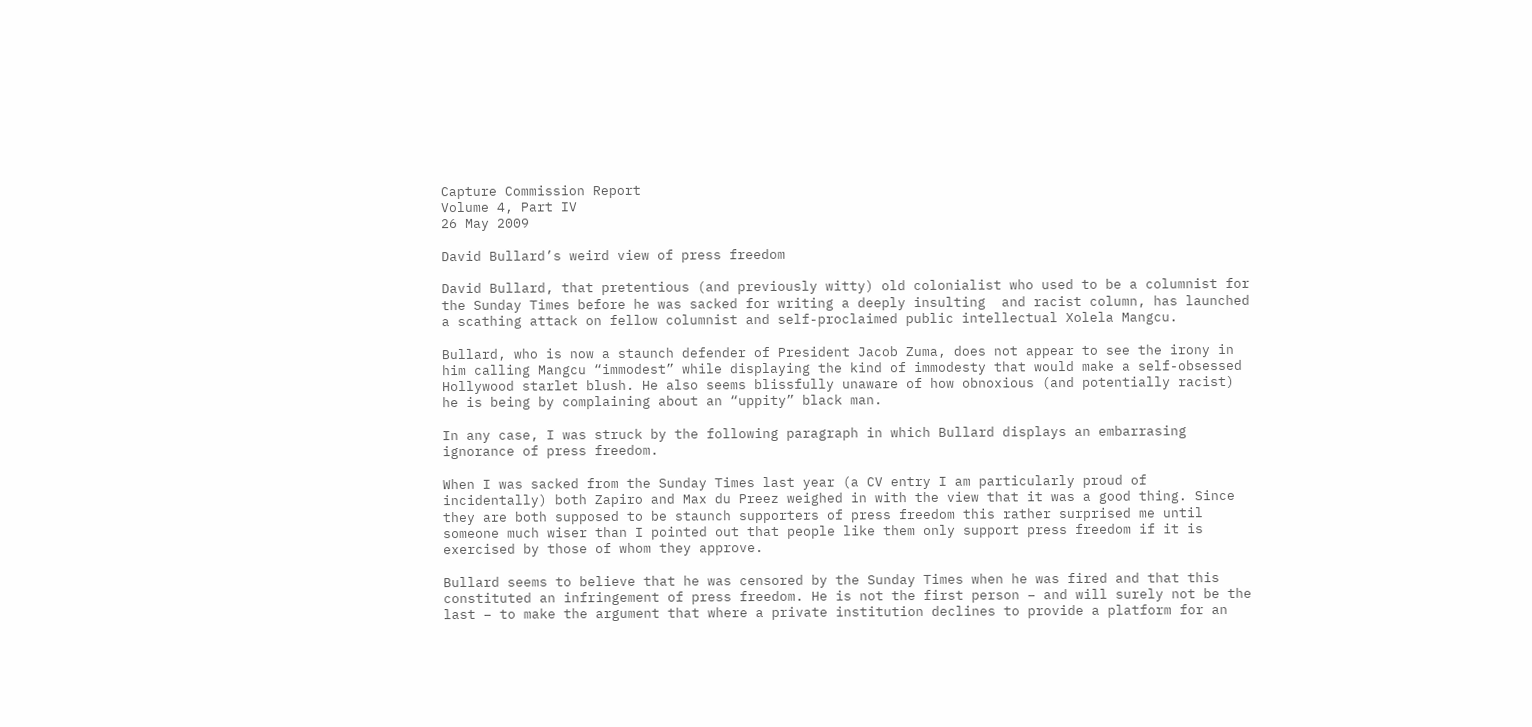Capture Commission Report
Volume 4, Part IV
26 May 2009

David Bullard’s weird view of press freedom

David Bullard, that pretentious (and previously witty) old colonialist who used to be a columnist for the Sunday Times before he was sacked for writing a deeply insulting  and racist column, has launched a scathing attack on fellow columnist and self-proclaimed public intellectual Xolela Mangcu.

Bullard, who is now a staunch defender of President Jacob Zuma, does not appear to see the irony in him calling Mangcu “immodest” while displaying the kind of immodesty that would make a self-obsessed Hollywood starlet blush. He also seems blissfully unaware of how obnoxious (and potentially racist) he is being by complaining about an “uppity” black man.

In any case, I was struck by the following paragraph in which Bullard displays an embarrasing ignorance of press freedom.

When I was sacked from the Sunday Times last year (a CV entry I am particularly proud of incidentally) both Zapiro and Max du Preez weighed in with the view that it was a good thing. Since they are both supposed to be staunch supporters of press freedom this rather surprised me until someone much wiser than I pointed out that people like them only support press freedom if it is exercised by those of whom they approve.

Bullard seems to believe that he was censored by the Sunday Times when he was fired and that this constituted an infringement of press freedom. He is not the first person – and will surely not be the last – to make the argument that where a private institution declines to provide a platform for an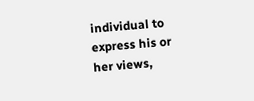individual to express his or her views,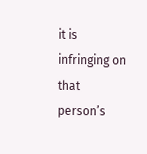it is infringing on that person’s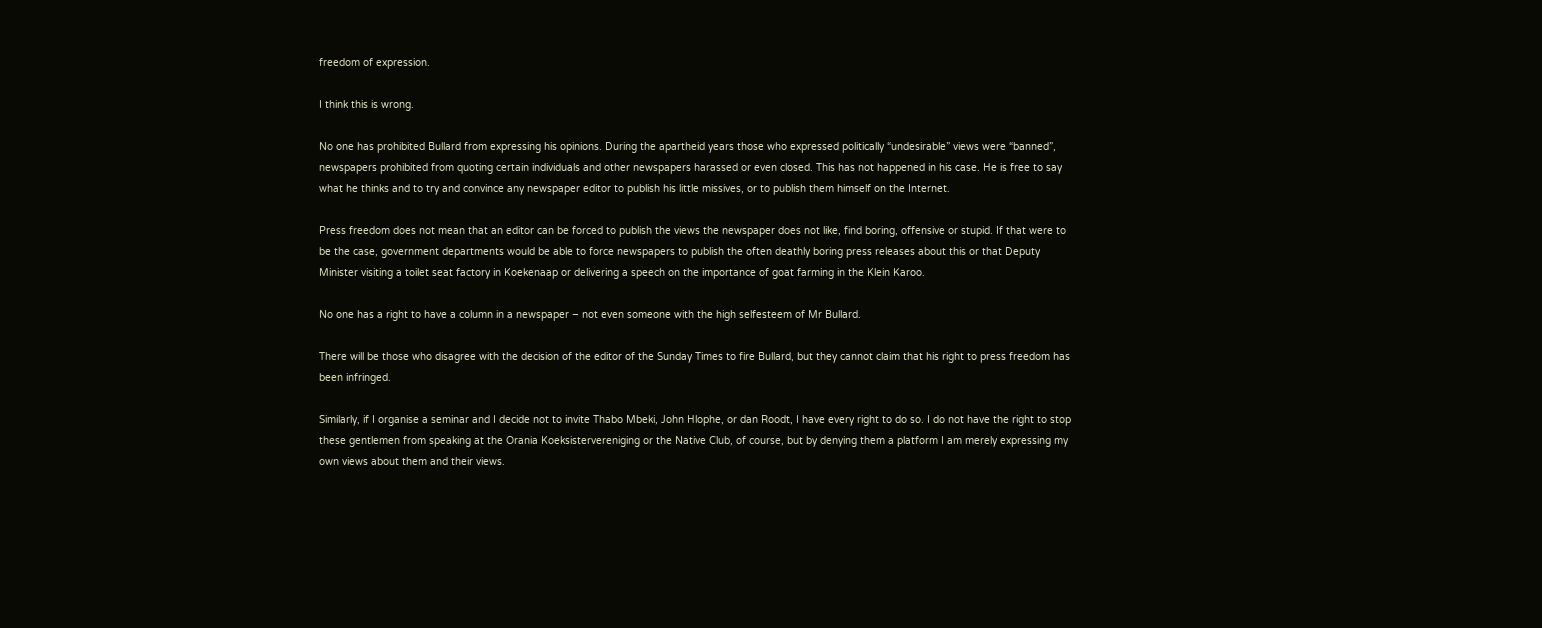freedom of expression.

I think this is wrong.

No one has prohibited Bullard from expressing his opinions. During the apartheid years those who expressed politically “undesirable” views were “banned”, newspapers prohibited from quoting certain individuals and other newspapers harassed or even closed. This has not happened in his case. He is free to say what he thinks and to try and convince any newspaper editor to publish his little missives, or to publish them himself on the Internet.

Press freedom does not mean that an editor can be forced to publish the views the newspaper does not like, find boring, offensive or stupid. If that were to be the case, government departments would be able to force newspapers to publish the often deathly boring press releases about this or that Deputy Minister visiting a toilet seat factory in Koekenaap or delivering a speech on the importance of goat farming in the Klein Karoo.

No one has a right to have a column in a newspaper – not even someone with the high selfesteem of Mr Bullard.

There will be those who disagree with the decision of the editor of the Sunday Times to fire Bullard, but they cannot claim that his right to press freedom has been infringed.

Similarly, if I organise a seminar and I decide not to invite Thabo Mbeki, John Hlophe, or dan Roodt, I have every right to do so. I do not have the right to stop these gentlemen from speaking at the Orania Koeksistervereniging or the Native Club, of course, but by denying them a platform I am merely expressing my own views about them and their views.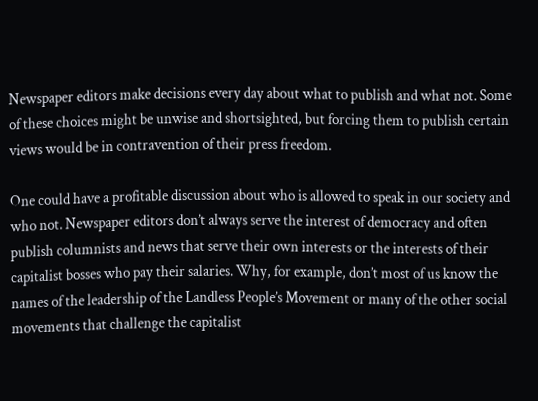Newspaper editors make decisions every day about what to publish and what not. Some of these choices might be unwise and shortsighted, but forcing them to publish certain views would be in contravention of their press freedom.

One could have a profitable discussion about who is allowed to speak in our society and who not. Newspaper editors don’t always serve the interest of democracy and often publish columnists and news that serve their own interests or the interests of their capitalist bosses who pay their salaries. Why, for example, don’t most of us know the names of the leadership of the Landless People’s Movement or many of the other social movements that challenge the capitalist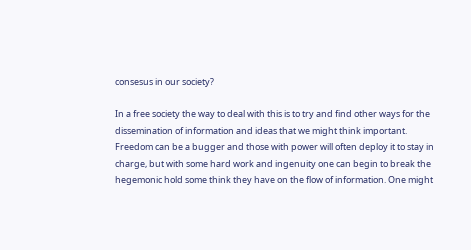consesus in our society?

In a free society the way to deal with this is to try and find other ways for the dissemination of information and ideas that we might think important. Freedom can be a bugger and those with power will often deploy it to stay in charge, but with some hard work and ingenuity one can begin to break the hegemonic hold some think they have on the flow of information. One might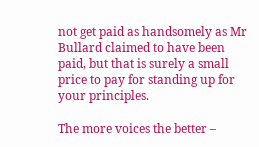not get paid as handsomely as Mr Bullard claimed to have been paid, but that is surely a small price to pay for standing up for your principles.

The more voices the better –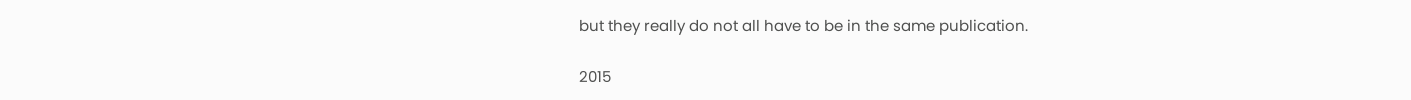but they really do not all have to be in the same publication.

2015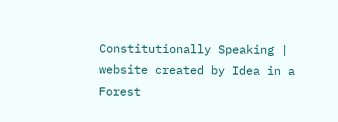Constitutionally Speaking | website created by Idea in a Forest